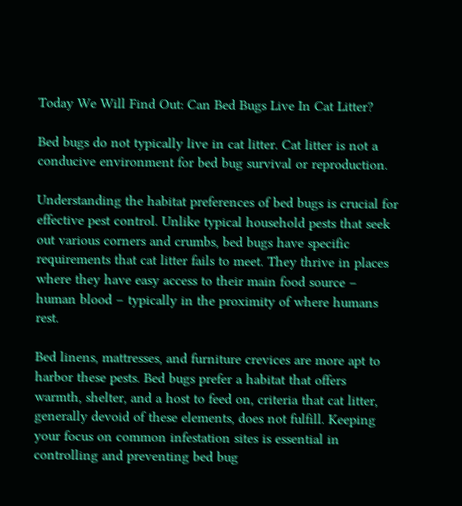Today We Will Find Out: Can Bed Bugs Live In Cat Litter?

Bed bugs do not typically live in cat litter. Cat litter is not a conducive environment for bed bug survival or reproduction.

Understanding the habitat preferences of bed bugs is crucial for effective pest control. Unlike typical household pests that seek out various corners and crumbs, bed bugs have specific requirements that cat litter fails to meet. They thrive in places where they have easy access to their main food source – human blood – typically in the proximity of where humans rest.

Bed linens, mattresses, and furniture crevices are more apt to harbor these pests. Bed bugs prefer a habitat that offers warmth, shelter, and a host to feed on, criteria that cat litter, generally devoid of these elements, does not fulfill. Keeping your focus on common infestation sites is essential in controlling and preventing bed bug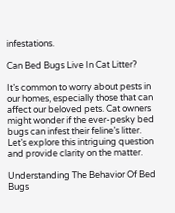infestations.

Can Bed Bugs Live In Cat Litter?

It’s common to worry about pests in our homes, especially those that can affect our beloved pets. Cat owners might wonder if the ever-pesky bed bugs can infest their feline’s litter. Let’s explore this intriguing question and provide clarity on the matter.

Understanding The Behavior Of Bed Bugs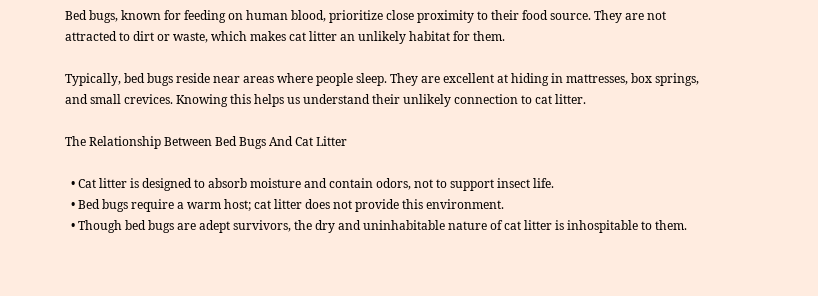Bed bugs, known for feeding on human blood, prioritize close proximity to their food source. They are not attracted to dirt or waste, which makes cat litter an unlikely habitat for them.

Typically, bed bugs reside near areas where people sleep. They are excellent at hiding in mattresses, box springs, and small crevices. Knowing this helps us understand their unlikely connection to cat litter.

The Relationship Between Bed Bugs And Cat Litter

  • Cat litter is designed to absorb moisture and contain odors, not to support insect life.
  • Bed bugs require a warm host; cat litter does not provide this environment.
  • Though bed bugs are adept survivors, the dry and uninhabitable nature of cat litter is inhospitable to them.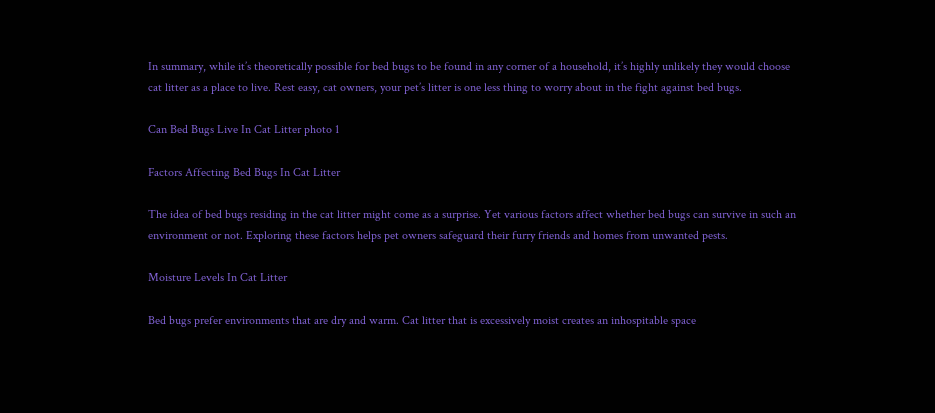In summary, while it’s theoretically possible for bed bugs to be found in any corner of a household, it’s highly unlikely they would choose cat litter as a place to live. Rest easy, cat owners, your pet’s litter is one less thing to worry about in the fight against bed bugs.

Can Bed Bugs Live In Cat Litter photo 1

Factors Affecting Bed Bugs In Cat Litter

The idea of bed bugs residing in the cat litter might come as a surprise. Yet various factors affect whether bed bugs can survive in such an environment or not. Exploring these factors helps pet owners safeguard their furry friends and homes from unwanted pests.

Moisture Levels In Cat Litter

Bed bugs prefer environments that are dry and warm. Cat litter that is excessively moist creates an inhospitable space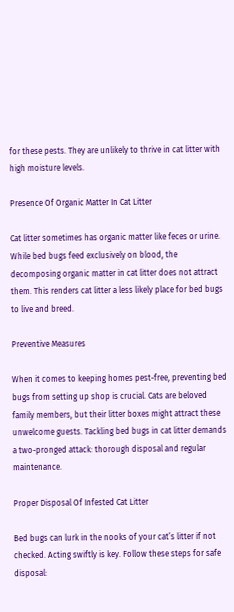for these pests. They are unlikely to thrive in cat litter with high moisture levels.

Presence Of Organic Matter In Cat Litter

Cat litter sometimes has organic matter like feces or urine. While bed bugs feed exclusively on blood, the decomposing organic matter in cat litter does not attract them. This renders cat litter a less likely place for bed bugs to live and breed.

Preventive Measures

When it comes to keeping homes pest-free, preventing bed bugs from setting up shop is crucial. Cats are beloved family members, but their litter boxes might attract these unwelcome guests. Tackling bed bugs in cat litter demands a two-pronged attack: thorough disposal and regular maintenance.

Proper Disposal Of Infested Cat Litter

Bed bugs can lurk in the nooks of your cat’s litter if not checked. Acting swiftly is key. Follow these steps for safe disposal: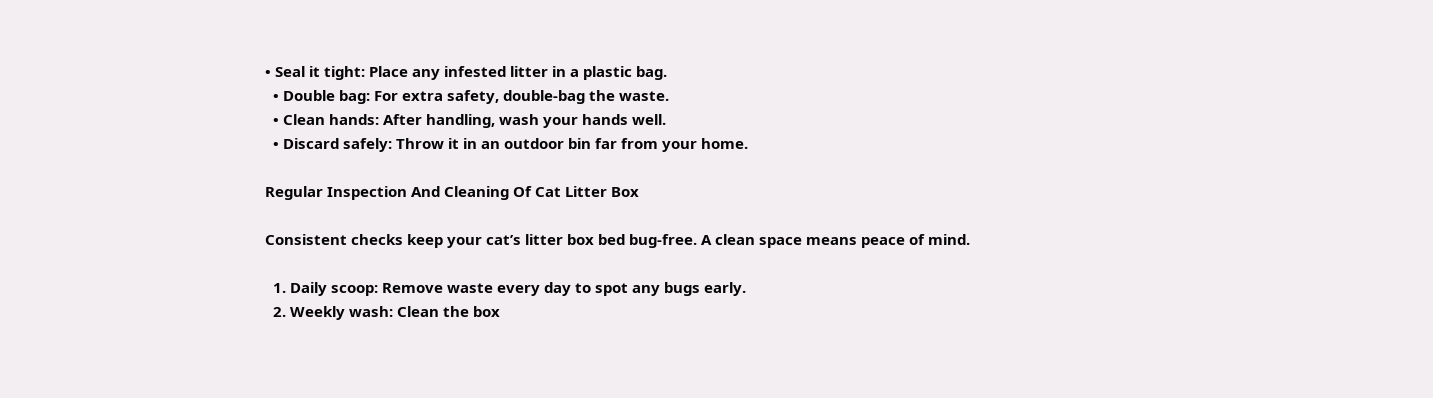• Seal it tight: Place any infested litter in a plastic bag.
  • Double bag: For extra safety, double-bag the waste.
  • Clean hands: After handling, wash your hands well.
  • Discard safely: Throw it in an outdoor bin far from your home.

Regular Inspection And Cleaning Of Cat Litter Box

Consistent checks keep your cat’s litter box bed bug-free. A clean space means peace of mind.

  1. Daily scoop: Remove waste every day to spot any bugs early.
  2. Weekly wash: Clean the box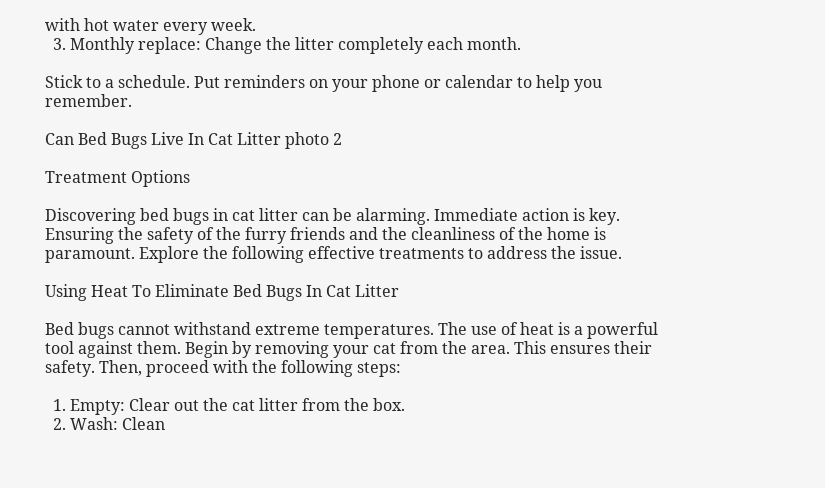with hot water every week.
  3. Monthly replace: Change the litter completely each month.

Stick to a schedule. Put reminders on your phone or calendar to help you remember.

Can Bed Bugs Live In Cat Litter photo 2

Treatment Options

Discovering bed bugs in cat litter can be alarming. Immediate action is key. Ensuring the safety of the furry friends and the cleanliness of the home is paramount. Explore the following effective treatments to address the issue.

Using Heat To Eliminate Bed Bugs In Cat Litter

Bed bugs cannot withstand extreme temperatures. The use of heat is a powerful tool against them. Begin by removing your cat from the area. This ensures their safety. Then, proceed with the following steps:

  1. Empty: Clear out the cat litter from the box.
  2. Wash: Clean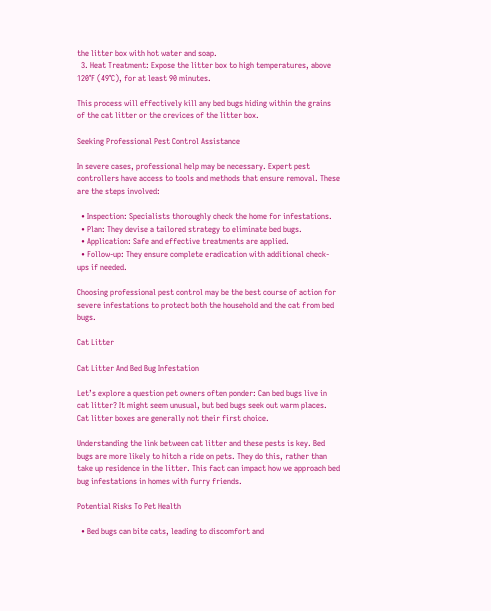the litter box with hot water and soap.
  3. Heat Treatment: Expose the litter box to high temperatures, above 120°F (49°C), for at least 90 minutes.

This process will effectively kill any bed bugs hiding within the grains of the cat litter or the crevices of the litter box.

Seeking Professional Pest Control Assistance

In severe cases, professional help may be necessary. Expert pest controllers have access to tools and methods that ensure removal. These are the steps involved:

  • Inspection: Specialists thoroughly check the home for infestations.
  • Plan: They devise a tailored strategy to eliminate bed bugs.
  • Application: Safe and effective treatments are applied.
  • Follow-up: They ensure complete eradication with additional check-ups if needed.

Choosing professional pest control may be the best course of action for severe infestations to protect both the household and the cat from bed bugs.

Cat Litter

Cat Litter And Bed Bug Infestation

Let’s explore a question pet owners often ponder: Can bed bugs live in cat litter? It might seem unusual, but bed bugs seek out warm places. Cat litter boxes are generally not their first choice.

Understanding the link between cat litter and these pests is key. Bed bugs are more likely to hitch a ride on pets. They do this, rather than take up residence in the litter. This fact can impact how we approach bed bug infestations in homes with furry friends.

Potential Risks To Pet Health

  • Bed bugs can bite cats, leading to discomfort and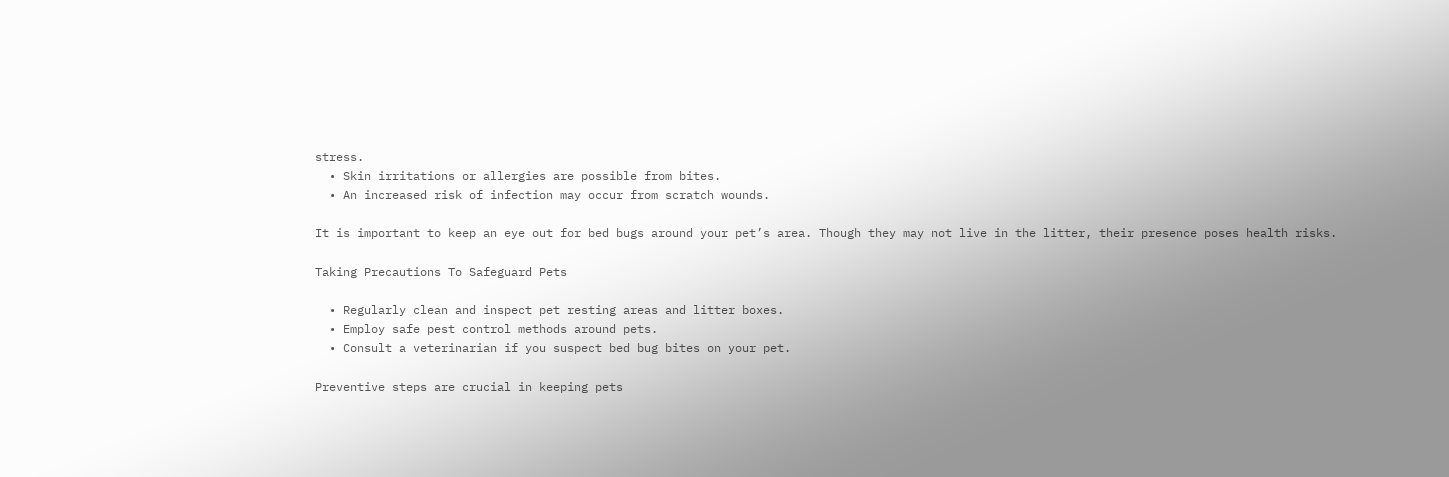stress.
  • Skin irritations or allergies are possible from bites.
  • An increased risk of infection may occur from scratch wounds.

It is important to keep an eye out for bed bugs around your pet’s area. Though they may not live in the litter, their presence poses health risks.

Taking Precautions To Safeguard Pets

  • Regularly clean and inspect pet resting areas and litter boxes.
  • Employ safe pest control methods around pets.
  • Consult a veterinarian if you suspect bed bug bites on your pet.

Preventive steps are crucial in keeping pets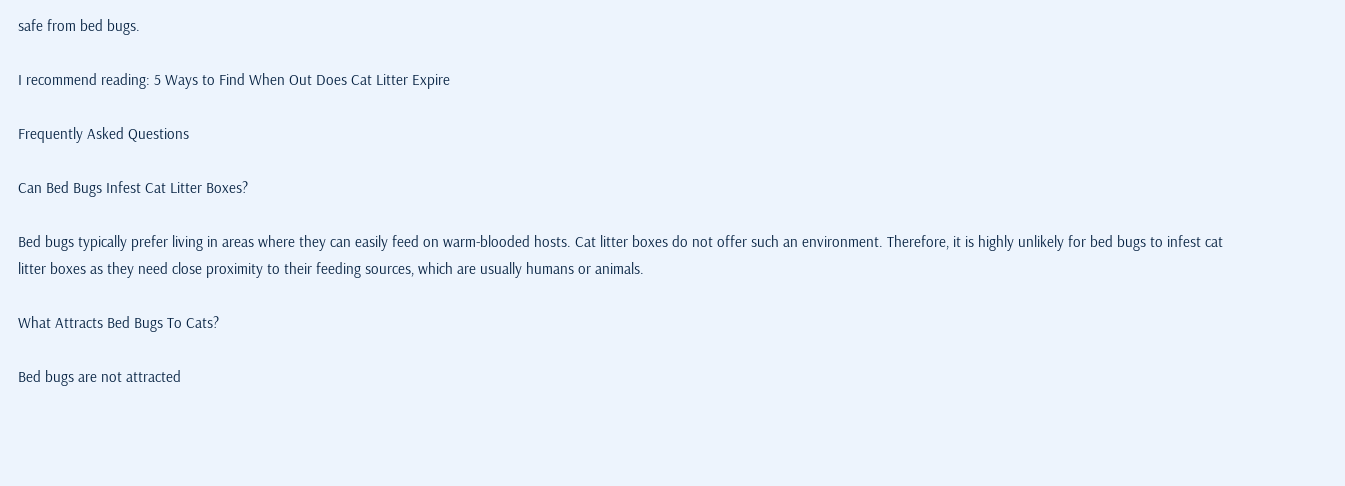safe from bed bugs.

I recommend reading: 5 Ways to Find When Out Does Cat Litter Expire

Frequently Asked Questions

Can Bed Bugs Infest Cat Litter Boxes?

Bed bugs typically prefer living in areas where they can easily feed on warm-blooded hosts. Cat litter boxes do not offer such an environment. Therefore, it is highly unlikely for bed bugs to infest cat litter boxes as they need close proximity to their feeding sources, which are usually humans or animals.

What Attracts Bed Bugs To Cats?

Bed bugs are not attracted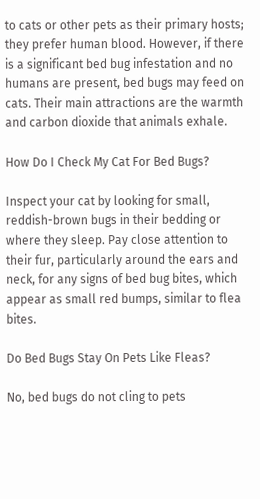to cats or other pets as their primary hosts; they prefer human blood. However, if there is a significant bed bug infestation and no humans are present, bed bugs may feed on cats. Their main attractions are the warmth and carbon dioxide that animals exhale.

How Do I Check My Cat For Bed Bugs?

Inspect your cat by looking for small, reddish-brown bugs in their bedding or where they sleep. Pay close attention to their fur, particularly around the ears and neck, for any signs of bed bug bites, which appear as small red bumps, similar to flea bites.

Do Bed Bugs Stay On Pets Like Fleas?

No, bed bugs do not cling to pets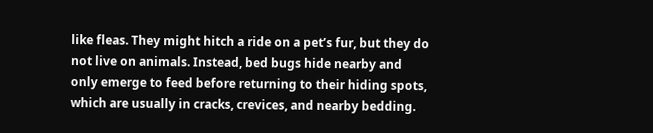like fleas. They might hitch a ride on a pet’s fur, but they do not live on animals. Instead, bed bugs hide nearby and only emerge to feed before returning to their hiding spots, which are usually in cracks, crevices, and nearby bedding.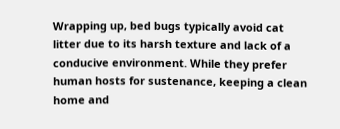Wrapping up, bed bugs typically avoid cat litter due to its harsh texture and lack of a conducive environment. While they prefer human hosts for sustenance, keeping a clean home and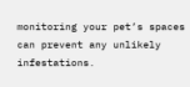monitoring your pet’s spaces can prevent any unlikely infestations.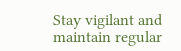Stay vigilant and maintain regular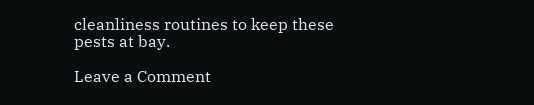cleanliness routines to keep these pests at bay.

Leave a Comment